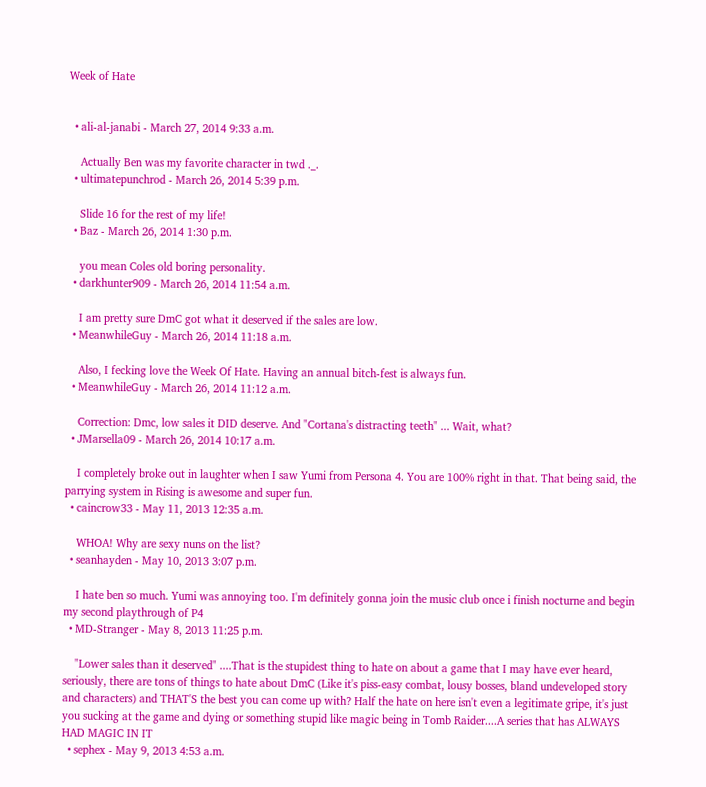Week of Hate


  • ali-al-janabi - March 27, 2014 9:33 a.m.

    Actually Ben was my favorite character in twd ._.
  • ultimatepunchrod - March 26, 2014 5:39 p.m.

    Slide 16 for the rest of my life!
  • Baz - March 26, 2014 1:30 p.m.

    you mean Coles old boring personality.
  • darkhunter909 - March 26, 2014 11:54 a.m.

    I am pretty sure DmC got what it deserved if the sales are low.
  • MeanwhileGuy - March 26, 2014 11:18 a.m.

    Also, I fecking love the Week Of Hate. Having an annual bitch-fest is always fun.
  • MeanwhileGuy - March 26, 2014 11:12 a.m.

    Correction: Dmc, low sales it DID deserve. And "Cortana's distracting teeth" ... Wait, what?
  • JMarsella09 - March 26, 2014 10:17 a.m.

    I completely broke out in laughter when I saw Yumi from Persona 4. You are 100% right in that. That being said, the parrying system in Rising is awesome and super fun.
  • caincrow33 - May 11, 2013 12:35 a.m.

    WHOA! Why are sexy nuns on the list?
  • seanhayden - May 10, 2013 3:07 p.m.

    I hate ben so much. Yumi was annoying too. I'm definitely gonna join the music club once i finish nocturne and begin my second playthrough of P4
  • MD-Stranger - May 8, 2013 11:25 p.m.

    "Lower sales than it deserved" ....That is the stupidest thing to hate on about a game that I may have ever heard, seriously, there are tons of things to hate about DmC (Like it's piss-easy combat, lousy bosses, bland undeveloped story and characters) and THAT'S the best you can come up with? Half the hate on here isn't even a legitimate gripe, it's just you sucking at the game and dying or something stupid like magic being in Tomb Raider....A series that has ALWAYS HAD MAGIC IN IT
  • sephex - May 9, 2013 4:53 a.m.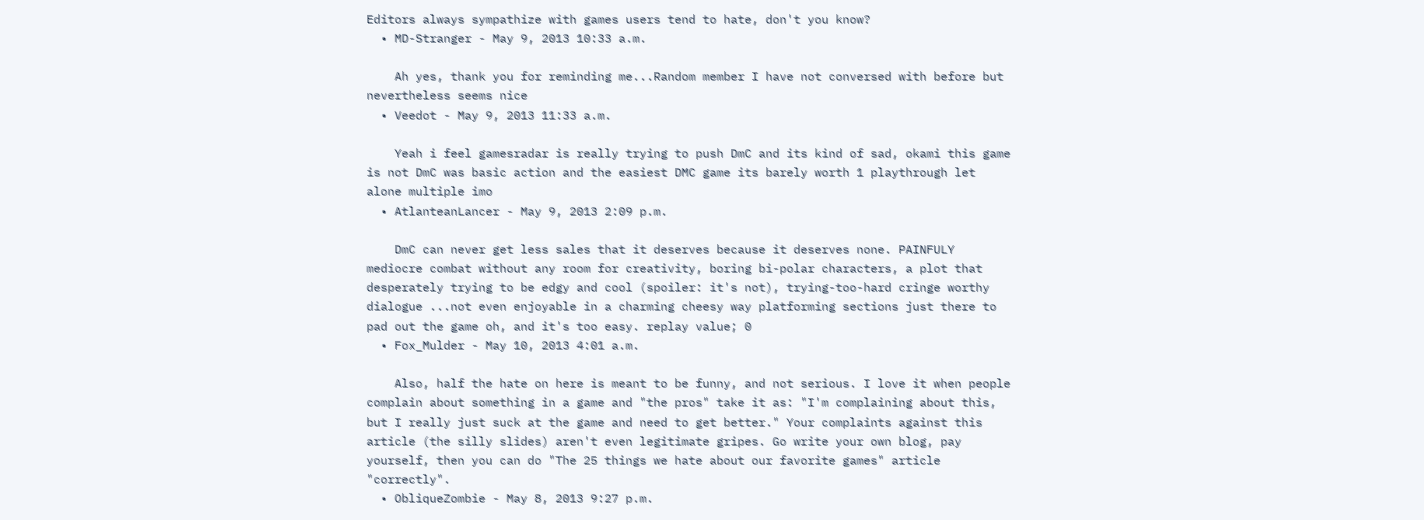Editors always sympathize with games users tend to hate, don't you know?
  • MD-Stranger - May 9, 2013 10:33 a.m.

    Ah yes, thank you for reminding me...Random member I have not conversed with before but nevertheless seems nice
  • Veedot - May 9, 2013 11:33 a.m.

    Yeah i feel gamesradar is really trying to push DmC and its kind of sad, okami this game is not DmC was basic action and the easiest DMC game its barely worth 1 playthrough let alone multiple imo
  • AtlanteanLancer - May 9, 2013 2:09 p.m.

    DmC can never get less sales that it deserves because it deserves none. PAINFULY mediocre combat without any room for creativity, boring bi-polar characters, a plot that desperately trying to be edgy and cool (spoiler: it's not), trying-too-hard cringe worthy dialogue ...not even enjoyable in a charming cheesy way platforming sections just there to pad out the game oh, and it's too easy. replay value; 0
  • Fox_Mulder - May 10, 2013 4:01 a.m.

    Also, half the hate on here is meant to be funny, and not serious. I love it when people complain about something in a game and "the pros" take it as: "I'm complaining about this, but I really just suck at the game and need to get better." Your complaints against this article (the silly slides) aren't even legitimate gripes. Go write your own blog, pay yourself, then you can do "The 25 things we hate about our favorite games" article "correctly".
  • ObliqueZombie - May 8, 2013 9:27 p.m.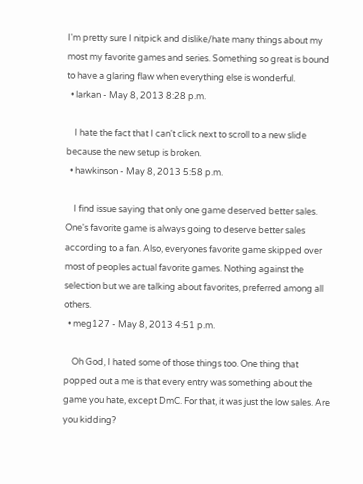I'm pretty sure I nitpick and dislike/hate many things about my most my favorite games and series. Something so great is bound to have a glaring flaw when everything else is wonderful.
  • larkan - May 8, 2013 8:28 p.m.

    I hate the fact that I can't click next to scroll to a new slide because the new setup is broken.
  • hawkinson - May 8, 2013 5:58 p.m.

    I find issue saying that only one game deserved better sales. One's favorite game is always going to deserve better sales according to a fan. Also, everyones favorite game skipped over most of peoples actual favorite games. Nothing against the selection but we are talking about favorites, preferred among all others.
  • meg127 - May 8, 2013 4:51 p.m.

    Oh God, I hated some of those things too. One thing that popped out a me is that every entry was something about the game you hate, except DmC. For that, it was just the low sales. Are you kidding?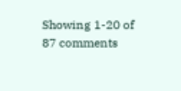Showing 1-20 of 87 comments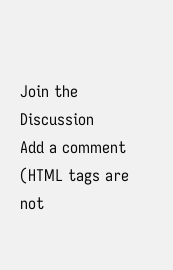Join the Discussion
Add a comment (HTML tags are not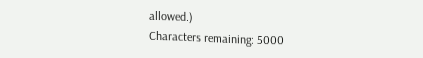allowed.)
Characters remaining: 5000